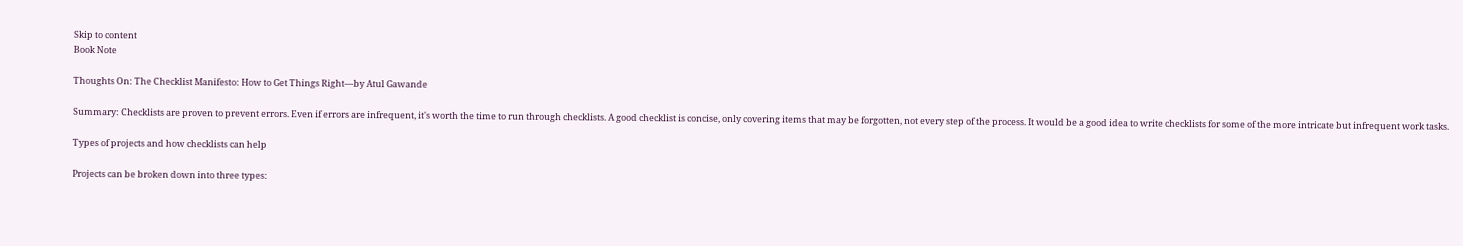Skip to content
Book Note

Thoughts On: The Checklist Manifesto: How to Get Things Right—by Atul Gawande

Summary: Checklists are proven to prevent errors. Even if errors are infrequent, it's worth the time to run through checklists. A good checklist is concise, only covering items that may be forgotten, not every step of the process. It would be a good idea to write checklists for some of the more intricate but infrequent work tasks.

Types of projects and how checklists can help

Projects can be broken down into three types: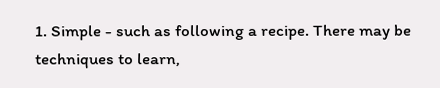1. Simple - such as following a recipe. There may be techniques to learn,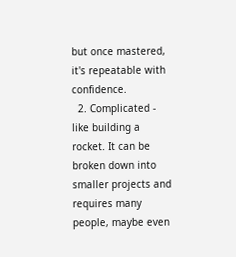but once mastered, it's repeatable with confidence.
  2. Complicated - like building a rocket. It can be broken down into smaller projects and requires many people, maybe even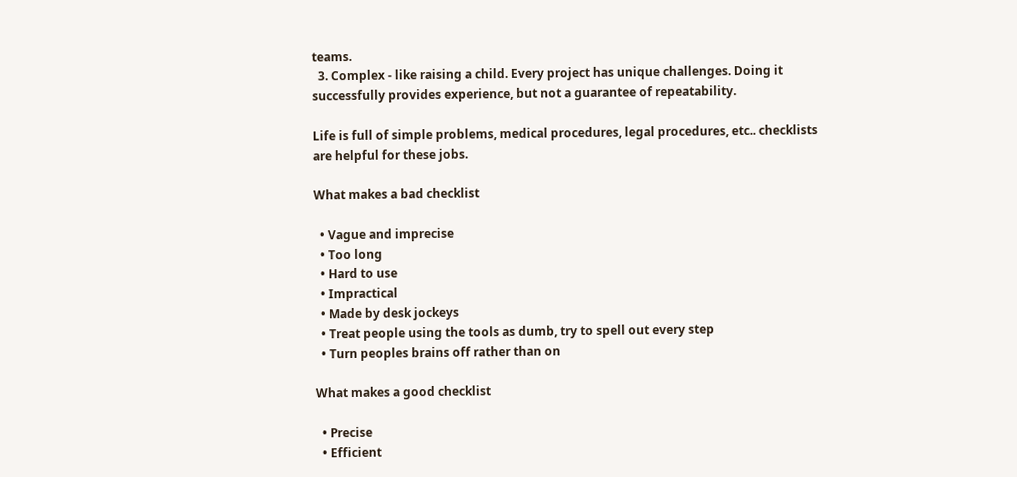teams.
  3. Complex - like raising a child. Every project has unique challenges. Doing it successfully provides experience, but not a guarantee of repeatability.

Life is full of simple problems, medical procedures, legal procedures, etc.. checklists are helpful for these jobs.

What makes a bad checklist

  • Vague and imprecise
  • Too long
  • Hard to use
  • Impractical
  • Made by desk jockeys
  • Treat people using the tools as dumb, try to spell out every step
  • Turn peoples brains off rather than on

What makes a good checklist

  • Precise
  • Efficient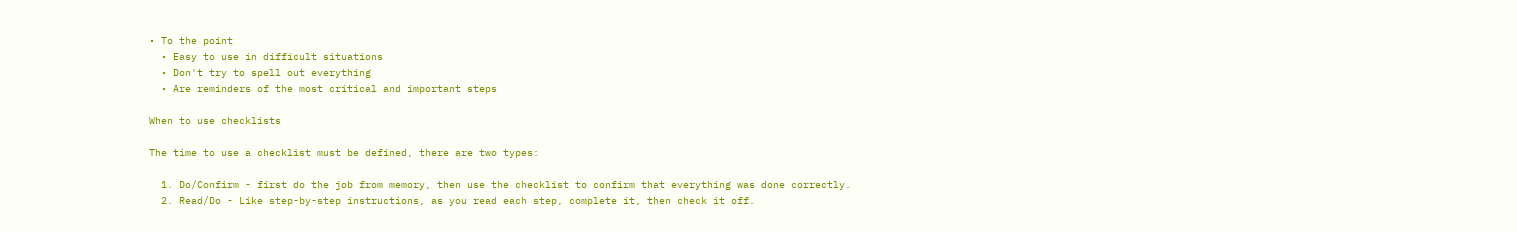• To the point
  • Easy to use in difficult situations
  • Don't try to spell out everything
  • Are reminders of the most critical and important steps

When to use checklists

The time to use a checklist must be defined, there are two types:

  1. Do/Confirm - first do the job from memory, then use the checklist to confirm that everything was done correctly.
  2. Read/Do - Like step-by-step instructions, as you read each step, complete it, then check it off.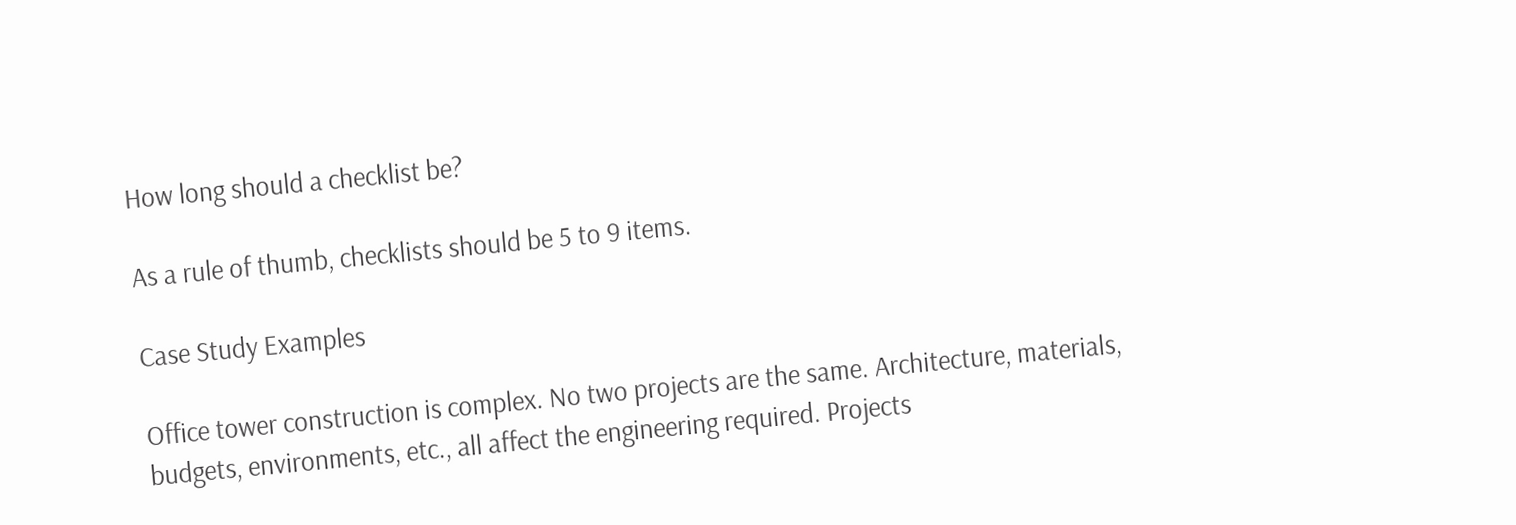How long should a checklist be?

As a rule of thumb, checklists should be 5 to 9 items.

Case Study Examples

Office tower construction is complex. No two projects are the same. Architecture, materials, budgets, environments, etc., all affect the engineering required. Projects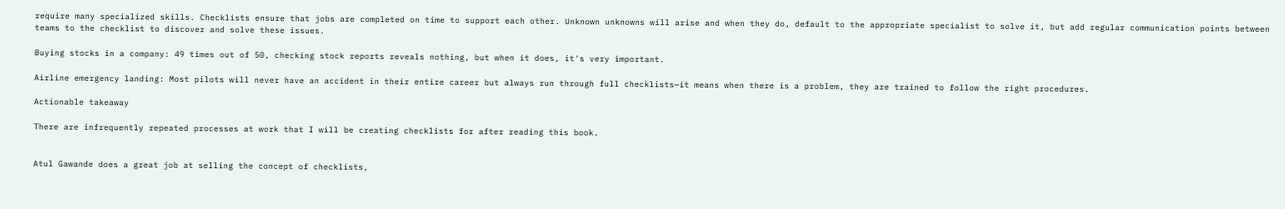require many specialized skills. Checklists ensure that jobs are completed on time to support each other. Unknown unknowns will arise and when they do, default to the appropriate specialist to solve it, but add regular communication points between teams to the checklist to discover and solve these issues.

Buying stocks in a company: 49 times out of 50, checking stock reports reveals nothing, but when it does, it's very important.

Airline emergency landing: Most pilots will never have an accident in their entire career but always run through full checklists—it means when there is a problem, they are trained to follow the right procedures.

Actionable takeaway

There are infrequently repeated processes at work that I will be creating checklists for after reading this book.


Atul Gawande does a great job at selling the concept of checklists,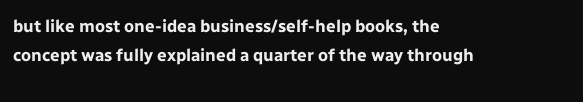but like most one-idea business/self-help books, the concept was fully explained a quarter of the way through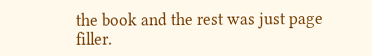the book and the rest was just page filler.